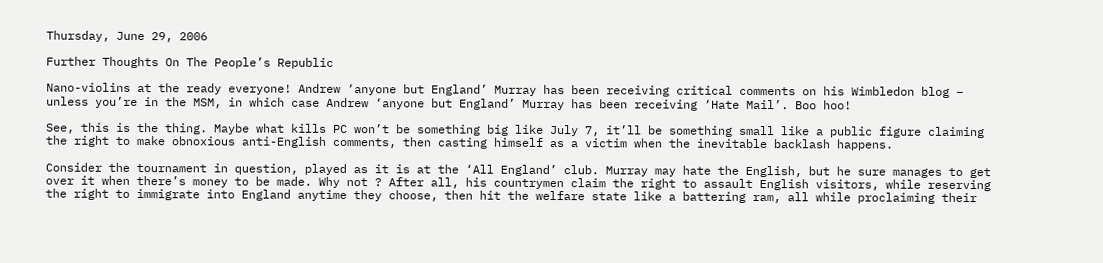Thursday, June 29, 2006

Further Thoughts On The People’s Republic

Nano-violins at the ready everyone! Andrew ‘anyone but England’ Murray has been receiving critical comments on his Wimbledon blog – unless you’re in the MSM, in which case Andrew ‘anyone but England’ Murray has been receiving ‘Hate Mail’. Boo hoo!

See, this is the thing. Maybe what kills PC won’t be something big like July 7, it’ll be something small like a public figure claiming the right to make obnoxious anti-English comments, then casting himself as a victim when the inevitable backlash happens.

Consider the tournament in question, played as it is at the ‘All England’ club. Murray may hate the English, but he sure manages to get over it when there’s money to be made. Why not ? After all, his countrymen claim the right to assault English visitors, while reserving the right to immigrate into England anytime they choose, then hit the welfare state like a battering ram, all while proclaiming their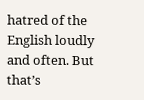hatred of the English loudly and often. But that’s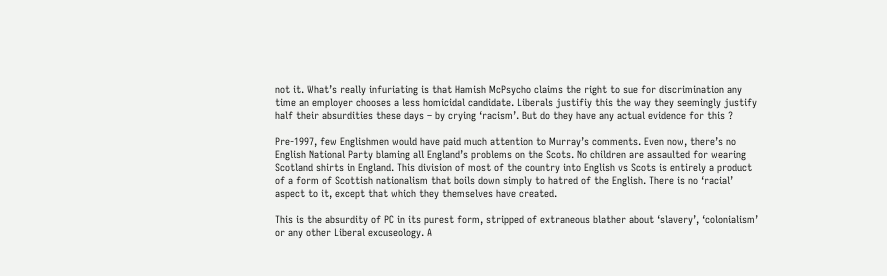not it. What’s really infuriating is that Hamish McPsycho claims the right to sue for discrimination any time an employer chooses a less homicidal candidate. Liberals justifiy this the way they seemingly justify half their absurdities these days – by crying ‘racism’. But do they have any actual evidence for this ?

Pre-1997, few Englishmen would have paid much attention to Murray’s comments. Even now, there’s no English National Party blaming all England’s problems on the Scots. No children are assaulted for wearing Scotland shirts in England. This division of most of the country into English vs Scots is entirely a product of a form of Scottish nationalism that boils down simply to hatred of the English. There is no ‘racial’ aspect to it, except that which they themselves have created.

This is the absurdity of PC in its purest form, stripped of extraneous blather about ‘slavery’, ‘colonialism’ or any other Liberal excuseology. A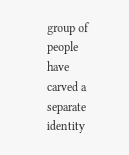group of people have carved a separate identity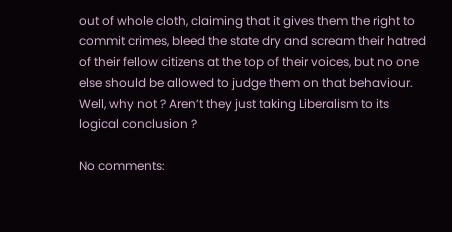out of whole cloth, claiming that it gives them the right to commit crimes, bleed the state dry and scream their hatred of their fellow citizens at the top of their voices, but no one else should be allowed to judge them on that behaviour. Well, why not ? Aren’t they just taking Liberalism to its logical conclusion ?

No comments: